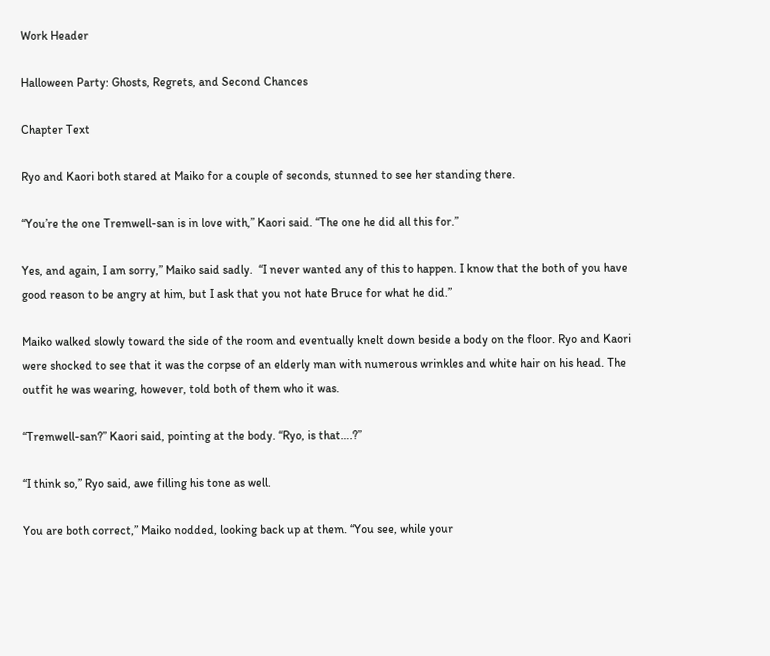Work Header

Halloween Party: Ghosts, Regrets, and Second Chances

Chapter Text

Ryo and Kaori both stared at Maiko for a couple of seconds, stunned to see her standing there.

“You’re the one Tremwell-san is in love with,” Kaori said. “The one he did all this for.”

Yes, and again, I am sorry,” Maiko said sadly.  “I never wanted any of this to happen. I know that the both of you have good reason to be angry at him, but I ask that you not hate Bruce for what he did.”

Maiko walked slowly toward the side of the room and eventually knelt down beside a body on the floor. Ryo and Kaori were shocked to see that it was the corpse of an elderly man with numerous wrinkles and white hair on his head. The outfit he was wearing, however, told both of them who it was.

“Tremwell-san?” Kaori said, pointing at the body. “Ryo, is that….?”

“I think so,” Ryo said, awe filling his tone as well.

You are both correct,” Maiko nodded, looking back up at them. “You see, while your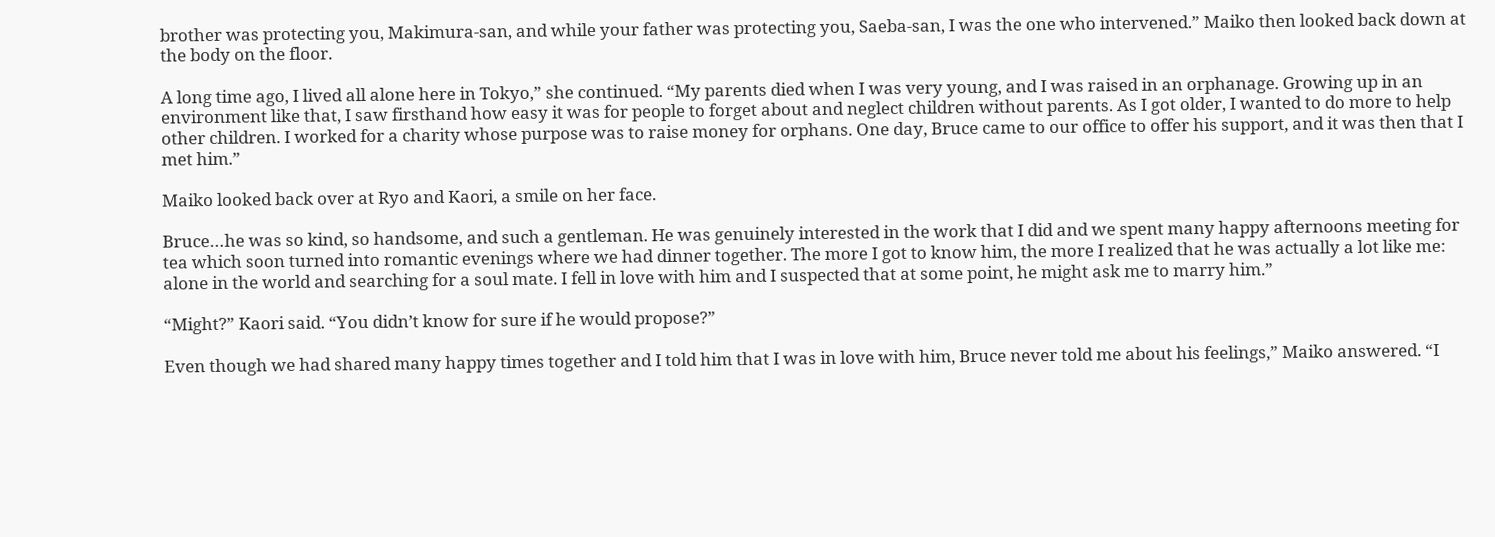brother was protecting you, Makimura-san, and while your father was protecting you, Saeba-san, I was the one who intervened.” Maiko then looked back down at the body on the floor.

A long time ago, I lived all alone here in Tokyo,” she continued. “My parents died when I was very young, and I was raised in an orphanage. Growing up in an environment like that, I saw firsthand how easy it was for people to forget about and neglect children without parents. As I got older, I wanted to do more to help other children. I worked for a charity whose purpose was to raise money for orphans. One day, Bruce came to our office to offer his support, and it was then that I met him.”

Maiko looked back over at Ryo and Kaori, a smile on her face.

Bruce…he was so kind, so handsome, and such a gentleman. He was genuinely interested in the work that I did and we spent many happy afternoons meeting for tea which soon turned into romantic evenings where we had dinner together. The more I got to know him, the more I realized that he was actually a lot like me: alone in the world and searching for a soul mate. I fell in love with him and I suspected that at some point, he might ask me to marry him.”

“Might?” Kaori said. “You didn’t know for sure if he would propose?”

Even though we had shared many happy times together and I told him that I was in love with him, Bruce never told me about his feelings,” Maiko answered. “I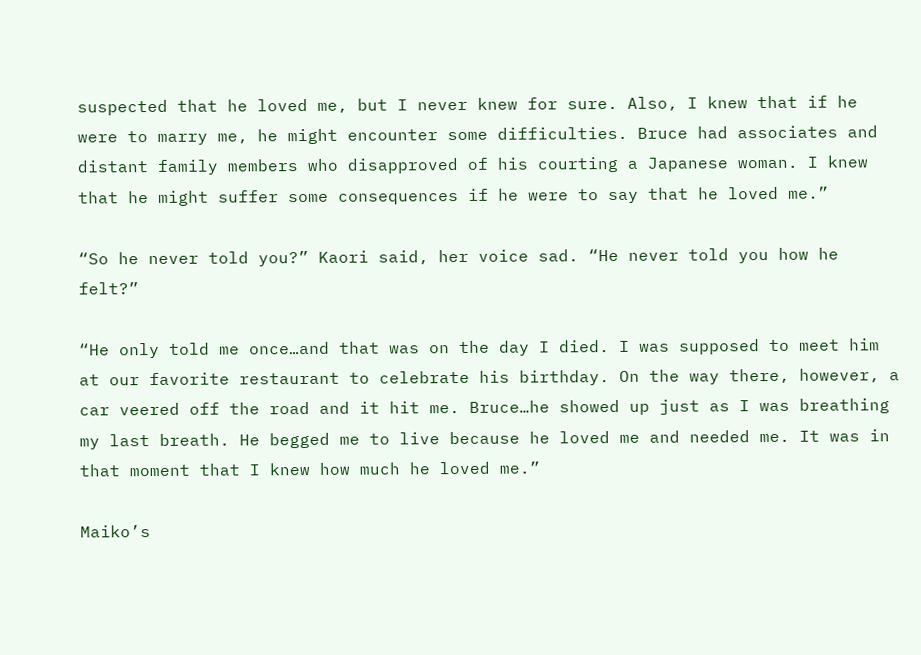suspected that he loved me, but I never knew for sure. Also, I knew that if he were to marry me, he might encounter some difficulties. Bruce had associates and distant family members who disapproved of his courting a Japanese woman. I knew that he might suffer some consequences if he were to say that he loved me.”

“So he never told you?” Kaori said, her voice sad. “He never told you how he felt?”

“He only told me once…and that was on the day I died. I was supposed to meet him at our favorite restaurant to celebrate his birthday. On the way there, however, a car veered off the road and it hit me. Bruce…he showed up just as I was breathing my last breath. He begged me to live because he loved me and needed me. It was in that moment that I knew how much he loved me.”

Maiko’s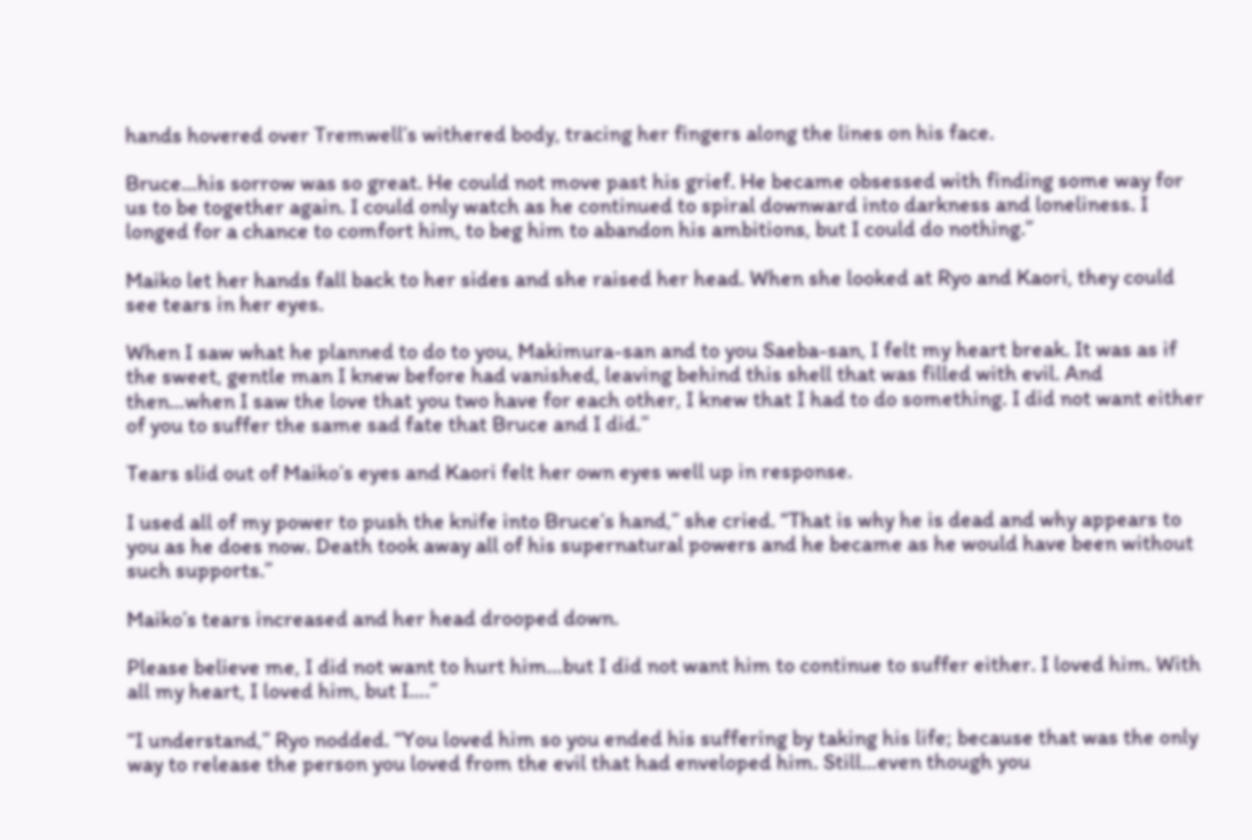hands hovered over Tremwell’s withered body, tracing her fingers along the lines on his face.

Bruce…his sorrow was so great. He could not move past his grief. He became obsessed with finding some way for us to be together again. I could only watch as he continued to spiral downward into darkness and loneliness. I longed for a chance to comfort him, to beg him to abandon his ambitions, but I could do nothing.”

Maiko let her hands fall back to her sides and she raised her head. When she looked at Ryo and Kaori, they could see tears in her eyes.

When I saw what he planned to do to you, Makimura-san and to you Saeba-san, I felt my heart break. It was as if the sweet, gentle man I knew before had vanished, leaving behind this shell that was filled with evil. And then…when I saw the love that you two have for each other, I knew that I had to do something. I did not want either of you to suffer the same sad fate that Bruce and I did.”

Tears slid out of Maiko’s eyes and Kaori felt her own eyes well up in response.

I used all of my power to push the knife into Bruce’s hand,” she cried. “That is why he is dead and why appears to you as he does now. Death took away all of his supernatural powers and he became as he would have been without such supports.”

Maiko’s tears increased and her head drooped down.

Please believe me, I did not want to hurt him…but I did not want him to continue to suffer either. I loved him. With all my heart, I loved him, but I….”

“I understand,” Ryo nodded. “You loved him so you ended his suffering by taking his life; because that was the only way to release the person you loved from the evil that had enveloped him. Still…even though you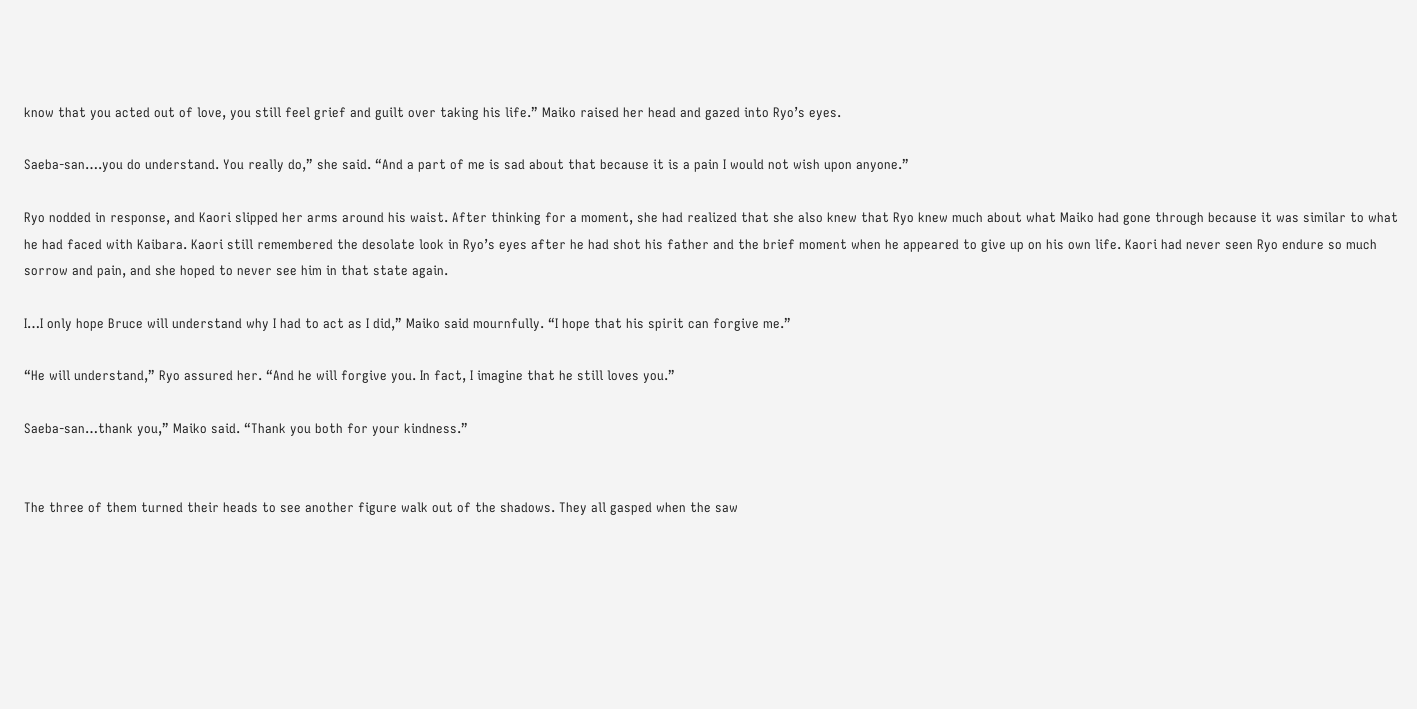know that you acted out of love, you still feel grief and guilt over taking his life.” Maiko raised her head and gazed into Ryo’s eyes.

Saeba-san….you do understand. You really do,” she said. “And a part of me is sad about that because it is a pain I would not wish upon anyone.”

Ryo nodded in response, and Kaori slipped her arms around his waist. After thinking for a moment, she had realized that she also knew that Ryo knew much about what Maiko had gone through because it was similar to what he had faced with Kaibara. Kaori still remembered the desolate look in Ryo’s eyes after he had shot his father and the brief moment when he appeared to give up on his own life. Kaori had never seen Ryo endure so much sorrow and pain, and she hoped to never see him in that state again.

I…I only hope Bruce will understand why I had to act as I did,” Maiko said mournfully. “I hope that his spirit can forgive me.”

“He will understand,” Ryo assured her. “And he will forgive you. In fact, I imagine that he still loves you.”

Saeba-san…thank you,” Maiko said. “Thank you both for your kindness.”


The three of them turned their heads to see another figure walk out of the shadows. They all gasped when the saw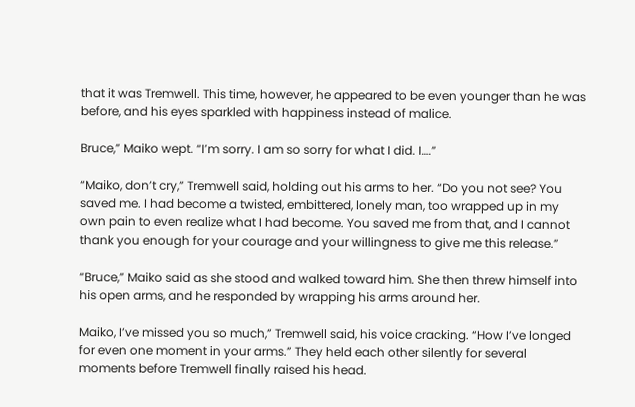that it was Tremwell. This time, however, he appeared to be even younger than he was before, and his eyes sparkled with happiness instead of malice.

Bruce,” Maiko wept. “I’m sorry. I am so sorry for what I did. I….”

“Maiko, don’t cry,” Tremwell said, holding out his arms to her. “Do you not see? You saved me. I had become a twisted, embittered, lonely man, too wrapped up in my own pain to even realize what I had become. You saved me from that, and I cannot thank you enough for your courage and your willingness to give me this release.”

“Bruce,” Maiko said as she stood and walked toward him. She then threw himself into his open arms, and he responded by wrapping his arms around her.

Maiko, I’ve missed you so much,” Tremwell said, his voice cracking. “How I’ve longed for even one moment in your arms.” They held each other silently for several moments before Tremwell finally raised his head.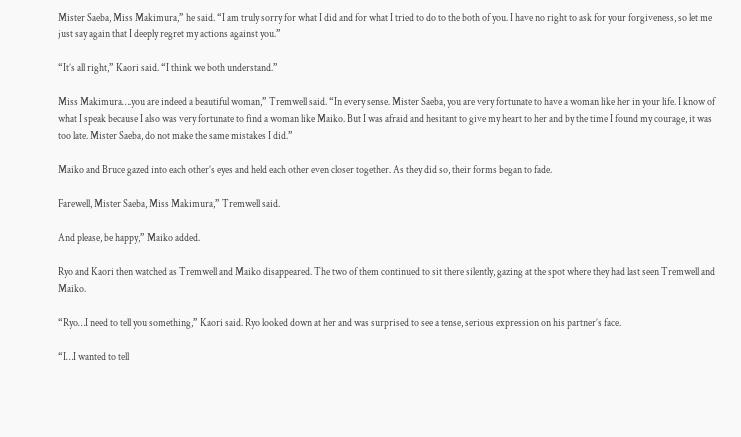Mister Saeba, Miss Makimura,” he said. “I am truly sorry for what I did and for what I tried to do to the both of you. I have no right to ask for your forgiveness, so let me just say again that I deeply regret my actions against you.”

“It’s all right,” Kaori said. “I think we both understand.”

Miss Makimura….you are indeed a beautiful woman,” Tremwell said. “In every sense. Mister Saeba, you are very fortunate to have a woman like her in your life. I know of what I speak because I also was very fortunate to find a woman like Maiko. But I was afraid and hesitant to give my heart to her and by the time I found my courage, it was too late. Mister Saeba, do not make the same mistakes I did.”

Maiko and Bruce gazed into each other’s eyes and held each other even closer together. As they did so, their forms began to fade.

Farewell, Mister Saeba, Miss Makimura,” Tremwell said.

And please, be happy,” Maiko added.

Ryo and Kaori then watched as Tremwell and Maiko disappeared. The two of them continued to sit there silently, gazing at the spot where they had last seen Tremwell and Maiko.

“Ryo…I need to tell you something,” Kaori said. Ryo looked down at her and was surprised to see a tense, serious expression on his partner’s face.

“I…I wanted to tell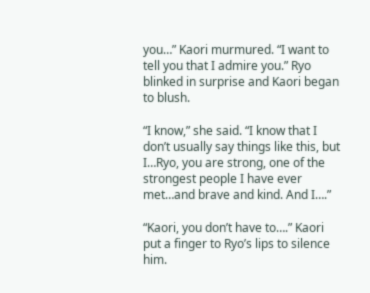you…” Kaori murmured. “I want to tell you that I admire you.” Ryo blinked in surprise and Kaori began to blush.

“I know,” she said. “I know that I don’t usually say things like this, but I…Ryo, you are strong, one of the strongest people I have ever met…and brave and kind. And I….”

“Kaori, you don’t have to….” Kaori put a finger to Ryo’s lips to silence him.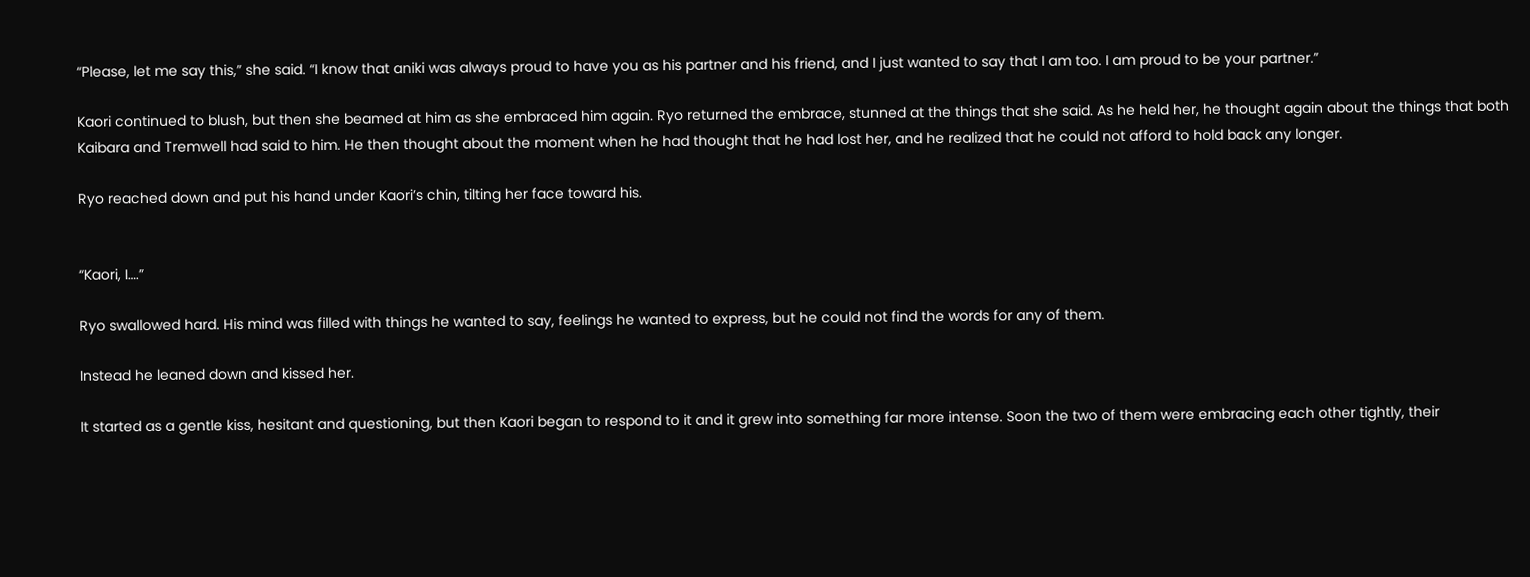“Please, let me say this,” she said. “I know that aniki was always proud to have you as his partner and his friend, and I just wanted to say that I am too. I am proud to be your partner.”

Kaori continued to blush, but then she beamed at him as she embraced him again. Ryo returned the embrace, stunned at the things that she said. As he held her, he thought again about the things that both Kaibara and Tremwell had said to him. He then thought about the moment when he had thought that he had lost her, and he realized that he could not afford to hold back any longer.

Ryo reached down and put his hand under Kaori’s chin, tilting her face toward his.


“Kaori, I….”

Ryo swallowed hard. His mind was filled with things he wanted to say, feelings he wanted to express, but he could not find the words for any of them.

Instead he leaned down and kissed her.

It started as a gentle kiss, hesitant and questioning, but then Kaori began to respond to it and it grew into something far more intense. Soon the two of them were embracing each other tightly, their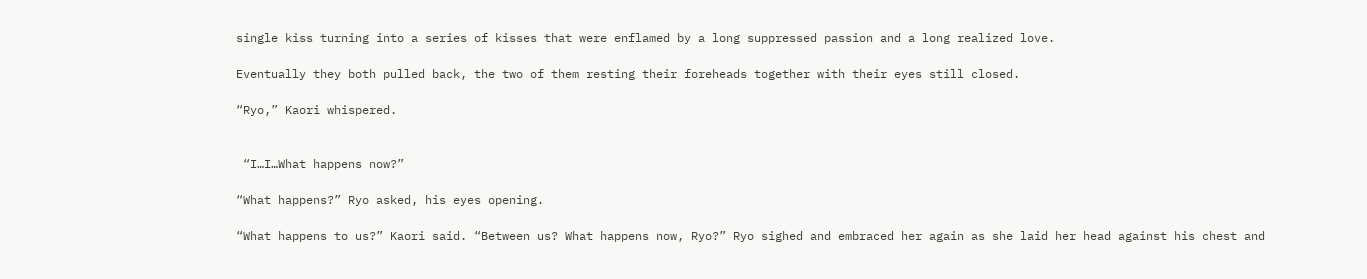single kiss turning into a series of kisses that were enflamed by a long suppressed passion and a long realized love.

Eventually they both pulled back, the two of them resting their foreheads together with their eyes still closed.

“Ryo,” Kaori whispered.


 “I…I…What happens now?”

“What happens?” Ryo asked, his eyes opening.

“What happens to us?” Kaori said. “Between us? What happens now, Ryo?” Ryo sighed and embraced her again as she laid her head against his chest and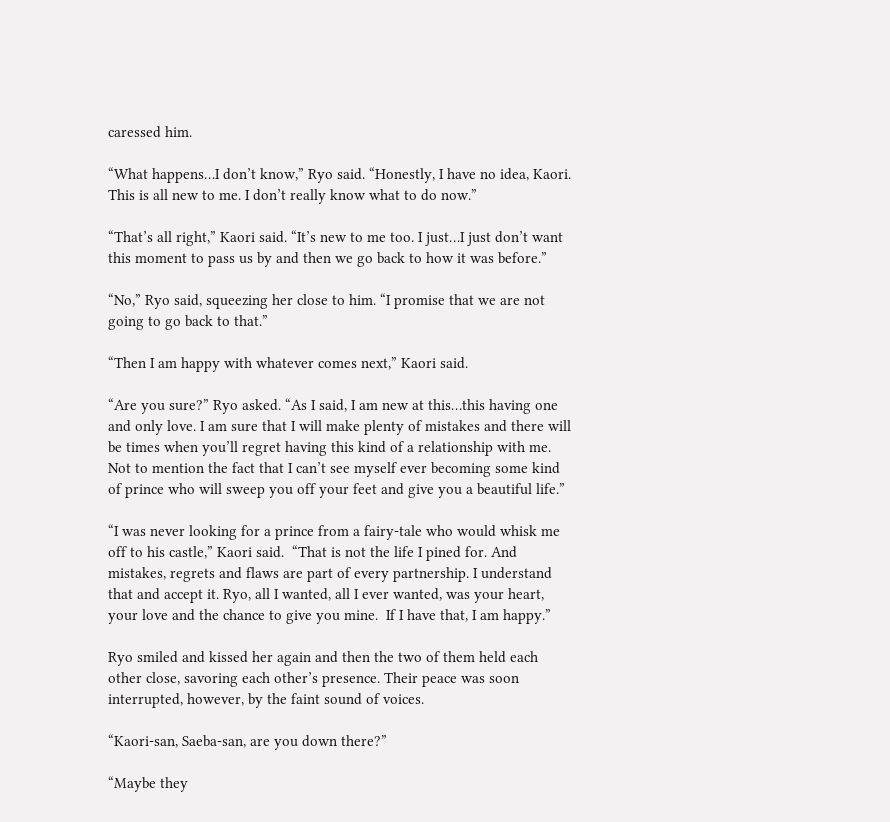caressed him.

“What happens…I don’t know,” Ryo said. “Honestly, I have no idea, Kaori. This is all new to me. I don’t really know what to do now.”

“That’s all right,” Kaori said. “It’s new to me too. I just…I just don’t want this moment to pass us by and then we go back to how it was before.”

“No,” Ryo said, squeezing her close to him. “I promise that we are not going to go back to that.”

“Then I am happy with whatever comes next,” Kaori said.

“Are you sure?” Ryo asked. “As I said, I am new at this…this having one and only love. I am sure that I will make plenty of mistakes and there will be times when you’ll regret having this kind of a relationship with me. Not to mention the fact that I can’t see myself ever becoming some kind of prince who will sweep you off your feet and give you a beautiful life.”

“I was never looking for a prince from a fairy-tale who would whisk me off to his castle,” Kaori said.  “That is not the life I pined for. And mistakes, regrets and flaws are part of every partnership. I understand that and accept it. Ryo, all I wanted, all I ever wanted, was your heart, your love and the chance to give you mine.  If I have that, I am happy.”

Ryo smiled and kissed her again and then the two of them held each other close, savoring each other’s presence. Their peace was soon interrupted, however, by the faint sound of voices.

“Kaori-san, Saeba-san, are you down there?”

“Maybe they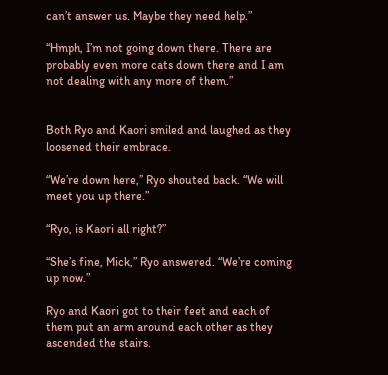can’t answer us. Maybe they need help.”

“Hmph, I’m not going down there. There are probably even more cats down there and I am not dealing with any more of them.”


Both Ryo and Kaori smiled and laughed as they loosened their embrace.

“We’re down here,” Ryo shouted back. “We will meet you up there.”

“Ryo, is Kaori all right?”

“She’s fine, Mick,” Ryo answered. “We’re coming up now.”

Ryo and Kaori got to their feet and each of them put an arm around each other as they ascended the stairs.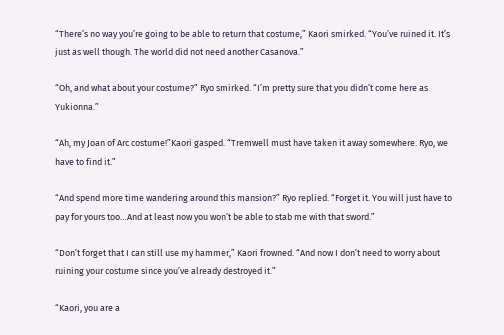“There’s no way you’re going to be able to return that costume,” Kaori smirked. “You’ve ruined it. It’s just as well though. The world did not need another Casanova.”

“Oh, and what about your costume?” Ryo smirked. “I’m pretty sure that you didn’t come here as Yukionna.”

“Ah, my Joan of Arc costume!”Kaori gasped. “Tremwell must have taken it away somewhere. Ryo, we have to find it.”

“And spend more time wandering around this mansion?” Ryo replied. “Forget it. You will just have to pay for yours too…And at least now you won’t be able to stab me with that sword.”

“Don’t forget that I can still use my hammer,” Kaori frowned. “And now I don’t need to worry about ruining your costume since you’ve already destroyed it.”

“Kaori, you are a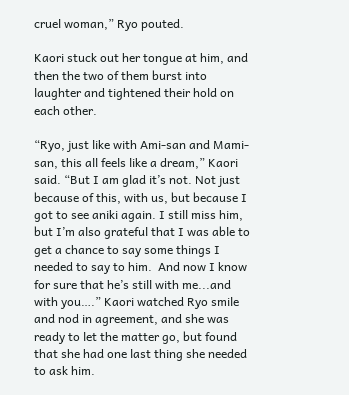cruel woman,” Ryo pouted.

Kaori stuck out her tongue at him, and then the two of them burst into laughter and tightened their hold on each other.

“Ryo, just like with Ami-san and Mami-san, this all feels like a dream,” Kaori said. “But I am glad it’s not. Not just because of this, with us, but because I got to see aniki again. I still miss him, but I’m also grateful that I was able to get a chance to say some things I needed to say to him.  And now I know for sure that he’s still with me...and with you….” Kaori watched Ryo smile and nod in agreement, and she was ready to let the matter go, but found that she had one last thing she needed to ask him.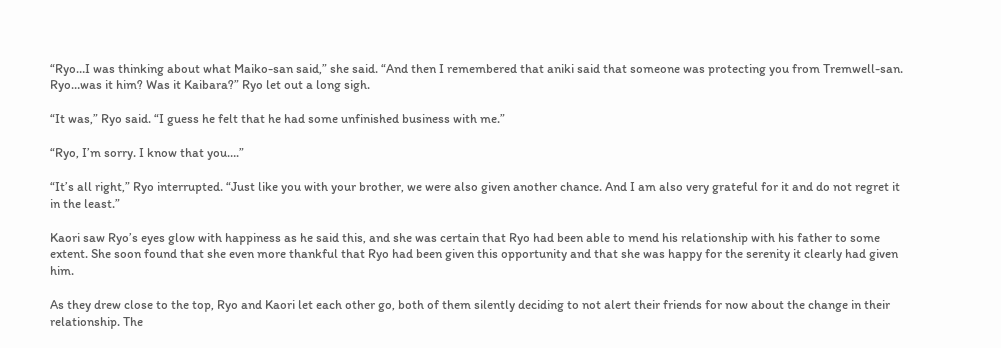“Ryo…I was thinking about what Maiko-san said,” she said. “And then I remembered that aniki said that someone was protecting you from Tremwell-san. Ryo…was it him? Was it Kaibara?” Ryo let out a long sigh.

“It was,” Ryo said. “I guess he felt that he had some unfinished business with me.”

“Ryo, I’m sorry. I know that you….”

“It’s all right,” Ryo interrupted. “Just like you with your brother, we were also given another chance. And I am also very grateful for it and do not regret it in the least.”

Kaori saw Ryo’s eyes glow with happiness as he said this, and she was certain that Ryo had been able to mend his relationship with his father to some extent. She soon found that she even more thankful that Ryo had been given this opportunity and that she was happy for the serenity it clearly had given him.

As they drew close to the top, Ryo and Kaori let each other go, both of them silently deciding to not alert their friends for now about the change in their relationship. The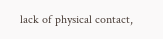lack of physical contact,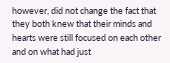however, did not change the fact that they both knew that their minds and hearts were still focused on each other and on what had just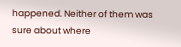happened. Neither of them was sure about where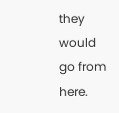they would go from here.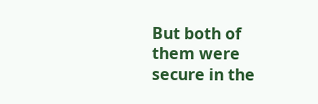But both of them were secure in the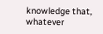knowledge that, whatever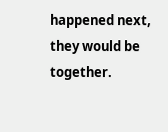happened next, they would be together.